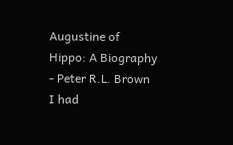Augustine of Hippo: A Biography - Peter R.L. Brown I had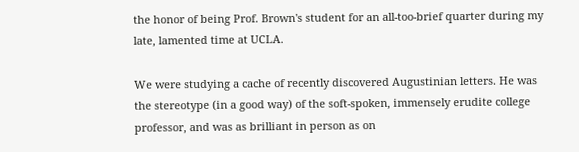the honor of being Prof. Brown's student for an all-too-brief quarter during my late, lamented time at UCLA.

We were studying a cache of recently discovered Augustinian letters. He was the stereotype (in a good way) of the soft-spoken, immensely erudite college professor, and was as brilliant in person as on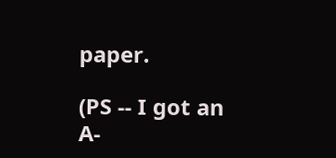paper.

(PS -- I got an A-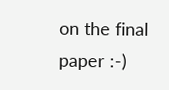on the final paper :-)